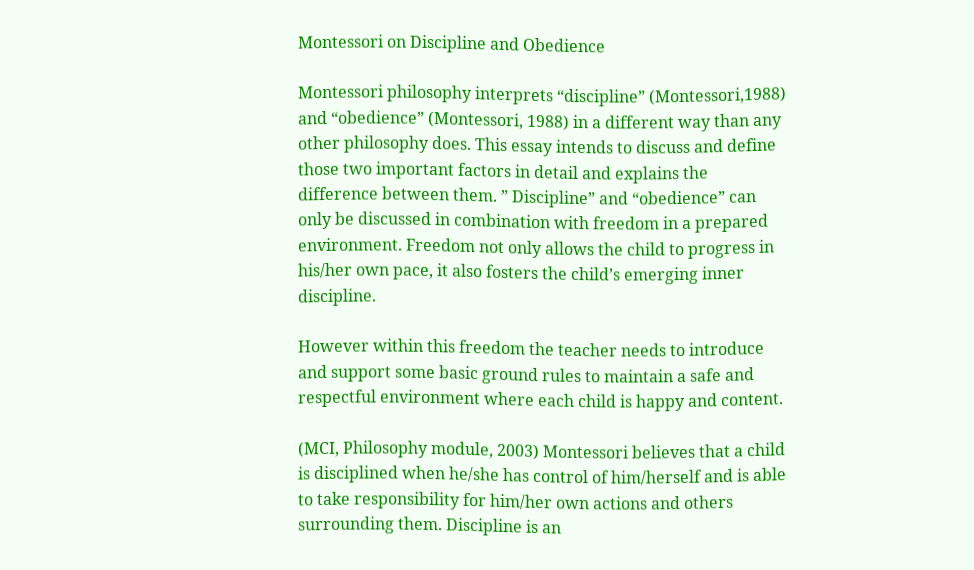Montessori on Discipline and Obedience

Montessori philosophy interprets “discipline” (Montessori,1988) and “obedience” (Montessori, 1988) in a different way than any other philosophy does. This essay intends to discuss and define those two important factors in detail and explains the difference between them. ” Discipline” and “obedience” can only be discussed in combination with freedom in a prepared environment. Freedom not only allows the child to progress in his/her own pace, it also fosters the child’s emerging inner discipline.

However within this freedom the teacher needs to introduce and support some basic ground rules to maintain a safe and respectful environment where each child is happy and content.

(MCI, Philosophy module, 2003) Montessori believes that a child is disciplined when he/she has control of him/herself and is able to take responsibility for him/her own actions and others surrounding them. Discipline is an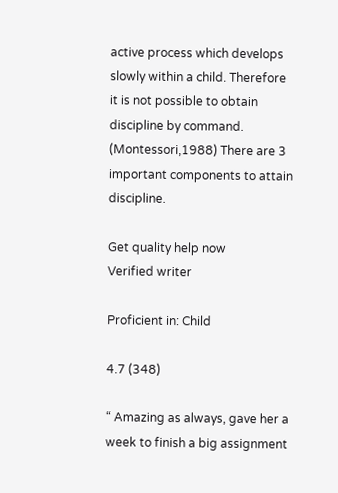active process which develops slowly within a child. Therefore it is not possible to obtain discipline by command. (Montessori,1988) There are 3 important components to attain discipline.

Get quality help now
Verified writer

Proficient in: Child

4.7 (348)

“ Amazing as always, gave her a week to finish a big assignment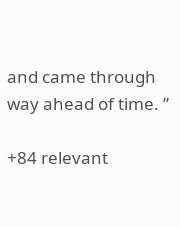and came through way ahead of time. ”

+84 relevant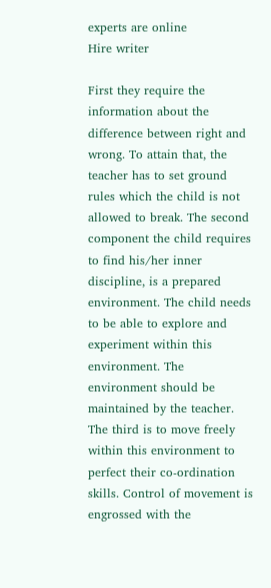experts are online
Hire writer

First they require the information about the difference between right and wrong. To attain that, the teacher has to set ground rules which the child is not allowed to break. The second component the child requires to find his/her inner discipline, is a prepared environment. The child needs to be able to explore and experiment within this environment. The environment should be maintained by the teacher. The third is to move freely within this environment to perfect their co-ordination skills. Control of movement is engrossed with the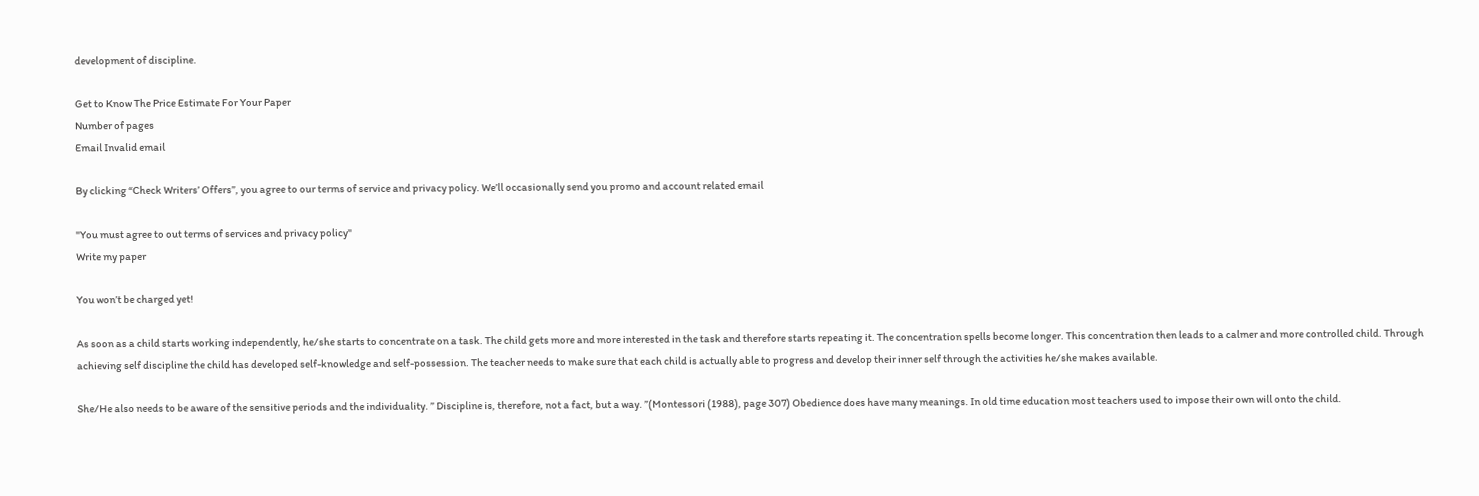development of discipline.

Get to Know The Price Estimate For Your Paper
Number of pages
Email Invalid email

By clicking “Check Writers’ Offers”, you agree to our terms of service and privacy policy. We’ll occasionally send you promo and account related email

"You must agree to out terms of services and privacy policy"
Write my paper

You won’t be charged yet!

As soon as a child starts working independently, he/she starts to concentrate on a task. The child gets more and more interested in the task and therefore starts repeating it. The concentration spells become longer. This concentration then leads to a calmer and more controlled child. Through achieving self discipline the child has developed self-knowledge and self-possession. The teacher needs to make sure that each child is actually able to progress and develop their inner self through the activities he/she makes available.

She/He also needs to be aware of the sensitive periods and the individuality. ” Discipline is, therefore, not a fact, but a way. ”(Montessori (1988), page 307) Obedience does have many meanings. In old time education most teachers used to impose their own will onto the child.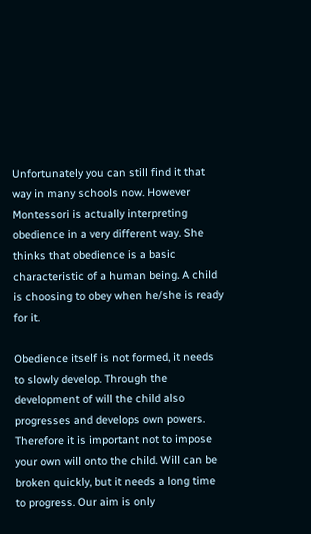Unfortunately you can still find it that way in many schools now. However Montessori is actually interpreting obedience in a very different way. She thinks that obedience is a basic characteristic of a human being. A child is choosing to obey when he/she is ready for it.

Obedience itself is not formed, it needs to slowly develop. Through the development of will the child also progresses and develops own powers. Therefore it is important not to impose your own will onto the child. Will can be broken quickly, but it needs a long time to progress. Our aim is only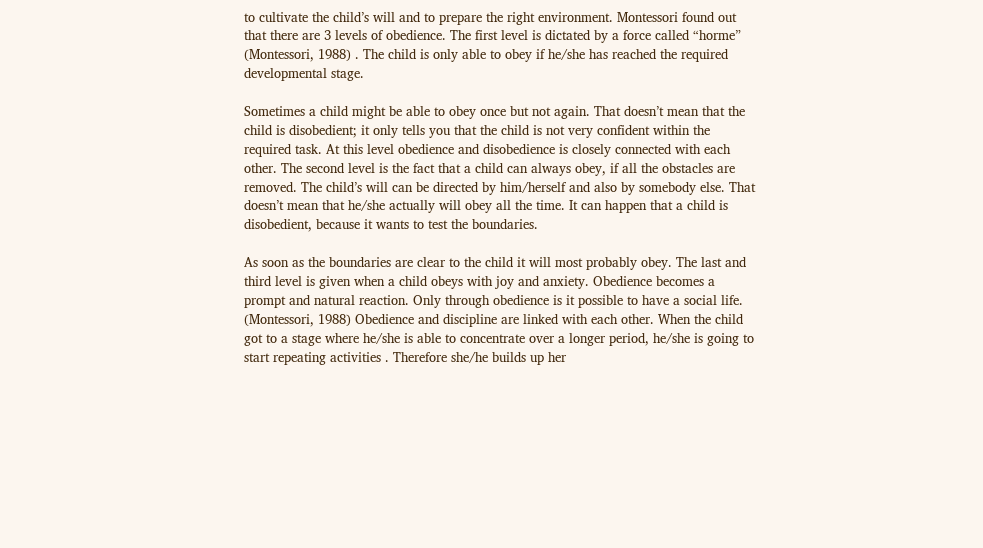to cultivate the child’s will and to prepare the right environment. Montessori found out that there are 3 levels of obedience. The first level is dictated by a force called “horme” (Montessori, 1988) . The child is only able to obey if he/she has reached the required developmental stage.

Sometimes a child might be able to obey once but not again. That doesn’t mean that the child is disobedient; it only tells you that the child is not very confident within the required task. At this level obedience and disobedience is closely connected with each other. The second level is the fact that a child can always obey, if all the obstacles are removed. The child’s will can be directed by him/herself and also by somebody else. That doesn’t mean that he/she actually will obey all the time. It can happen that a child is disobedient, because it wants to test the boundaries.

As soon as the boundaries are clear to the child it will most probably obey. The last and third level is given when a child obeys with joy and anxiety. Obedience becomes a prompt and natural reaction. Only through obedience is it possible to have a social life. (Montessori, 1988) Obedience and discipline are linked with each other. When the child got to a stage where he/she is able to concentrate over a longer period, he/she is going to start repeating activities . Therefore she/he builds up her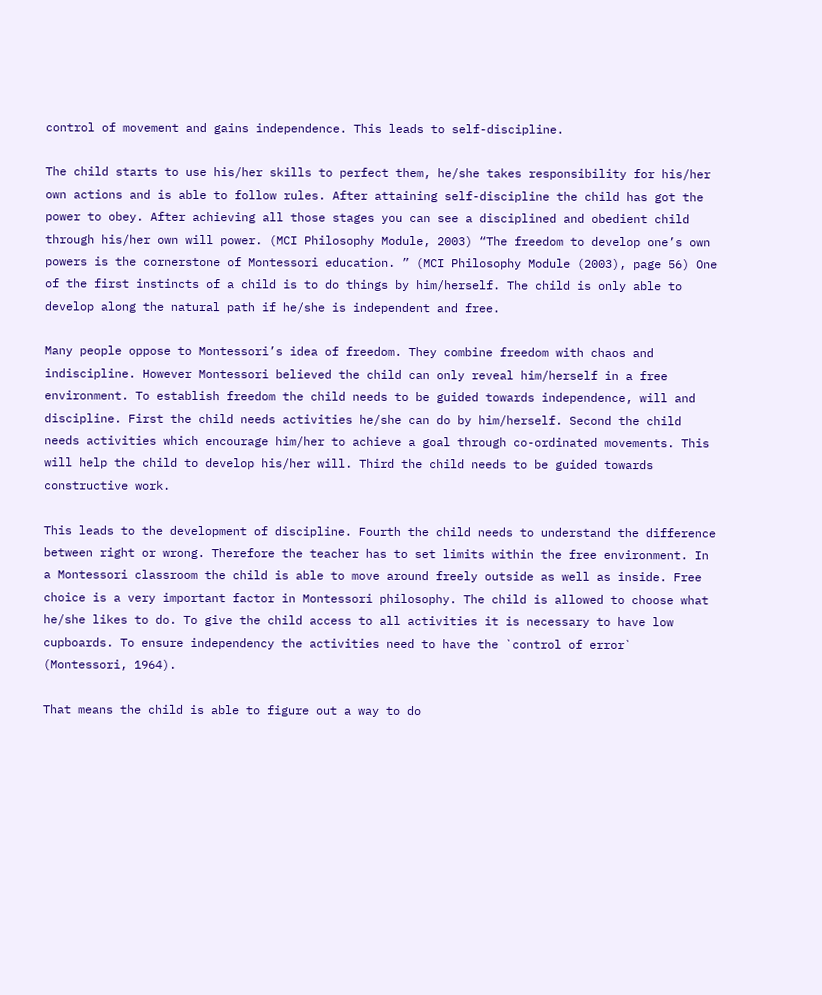control of movement and gains independence. This leads to self-discipline.

The child starts to use his/her skills to perfect them, he/she takes responsibility for his/her own actions and is able to follow rules. After attaining self-discipline the child has got the power to obey. After achieving all those stages you can see a disciplined and obedient child through his/her own will power. (MCI Philosophy Module, 2003) “The freedom to develop one’s own powers is the cornerstone of Montessori education. ” (MCI Philosophy Module (2003), page 56) One of the first instincts of a child is to do things by him/herself. The child is only able to develop along the natural path if he/she is independent and free.

Many people oppose to Montessori’s idea of freedom. They combine freedom with chaos and indiscipline. However Montessori believed the child can only reveal him/herself in a free environment. To establish freedom the child needs to be guided towards independence, will and discipline. First the child needs activities he/she can do by him/herself. Second the child needs activities which encourage him/her to achieve a goal through co-ordinated movements. This will help the child to develop his/her will. Third the child needs to be guided towards constructive work.

This leads to the development of discipline. Fourth the child needs to understand the difference between right or wrong. Therefore the teacher has to set limits within the free environment. In a Montessori classroom the child is able to move around freely outside as well as inside. Free choice is a very important factor in Montessori philosophy. The child is allowed to choose what he/she likes to do. To give the child access to all activities it is necessary to have low cupboards. To ensure independency the activities need to have the `control of error` (Montessori, 1964).

That means the child is able to figure out a way to do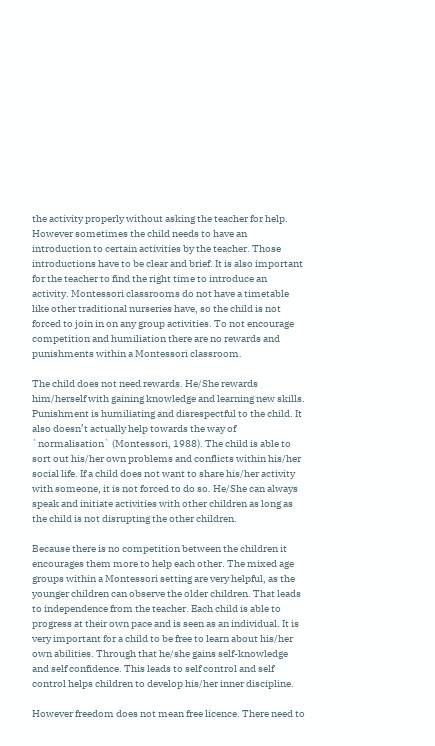the activity properly without asking the teacher for help. However sometimes the child needs to have an introduction to certain activities by the teacher. Those introductions have to be clear and brief. It is also important for the teacher to find the right time to introduce an activity. Montessori classrooms do not have a timetable like other traditional nurseries have, so the child is not forced to join in on any group activities. To not encourage competition and humiliation there are no rewards and punishments within a Montessori classroom.

The child does not need rewards. He/She rewards him/herself with gaining knowledge and learning new skills. Punishment is humiliating and disrespectful to the child. It also doesn’t actually help towards the way of `normalisation` (Montessori, 1988). The child is able to sort out his/her own problems and conflicts within his/her social life. If a child does not want to share his/her activity with someone, it is not forced to do so. He/She can always speak and initiate activities with other children as long as the child is not disrupting the other children.

Because there is no competition between the children it encourages them more to help each other. The mixed age groups within a Montessori setting are very helpful, as the younger children can observe the older children. That leads to independence from the teacher. Each child is able to progress at their own pace and is seen as an individual. It is very important for a child to be free to learn about his/her own abilities. Through that he/she gains self-knowledge and self confidence. This leads to self control and self control helps children to develop his/her inner discipline.

However freedom does not mean free licence. There need to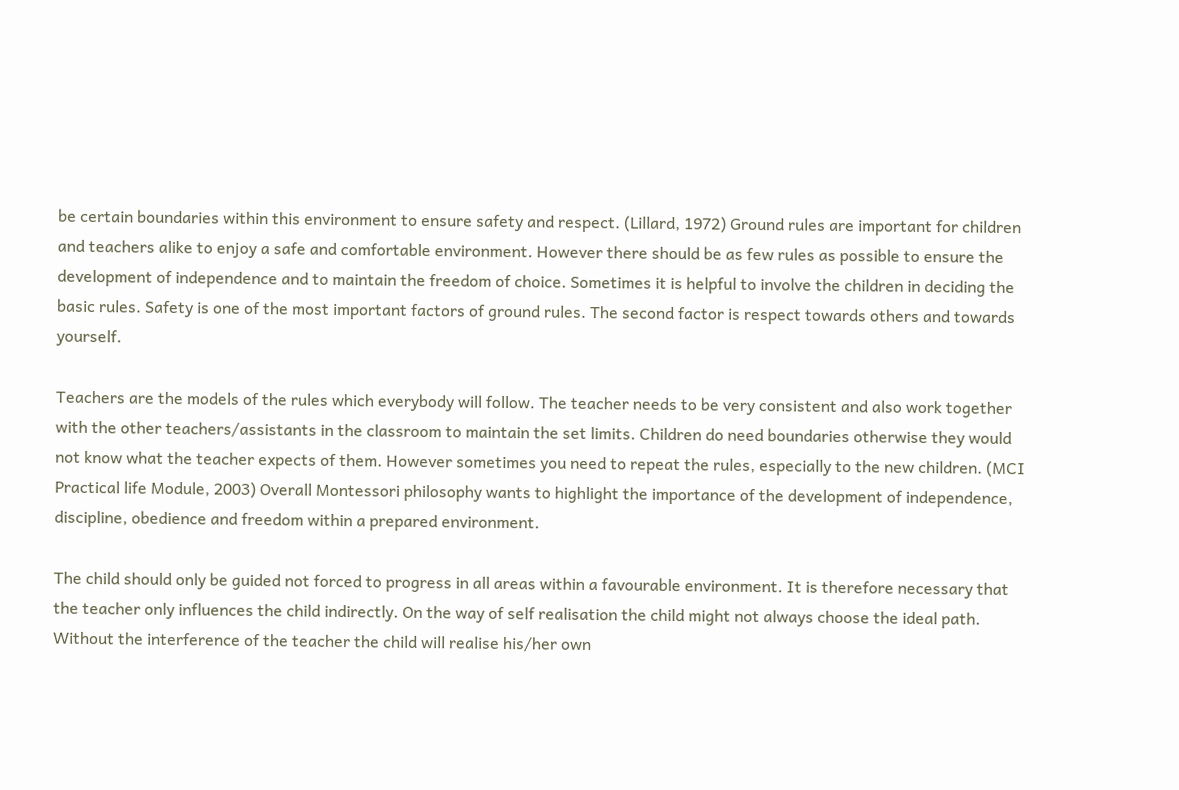be certain boundaries within this environment to ensure safety and respect. (Lillard, 1972) Ground rules are important for children and teachers alike to enjoy a safe and comfortable environment. However there should be as few rules as possible to ensure the development of independence and to maintain the freedom of choice. Sometimes it is helpful to involve the children in deciding the basic rules. Safety is one of the most important factors of ground rules. The second factor is respect towards others and towards yourself.

Teachers are the models of the rules which everybody will follow. The teacher needs to be very consistent and also work together with the other teachers/assistants in the classroom to maintain the set limits. Children do need boundaries otherwise they would not know what the teacher expects of them. However sometimes you need to repeat the rules, especially to the new children. (MCI Practical life Module, 2003) Overall Montessori philosophy wants to highlight the importance of the development of independence, discipline, obedience and freedom within a prepared environment.

The child should only be guided not forced to progress in all areas within a favourable environment. It is therefore necessary that the teacher only influences the child indirectly. On the way of self realisation the child might not always choose the ideal path. Without the interference of the teacher the child will realise his/her own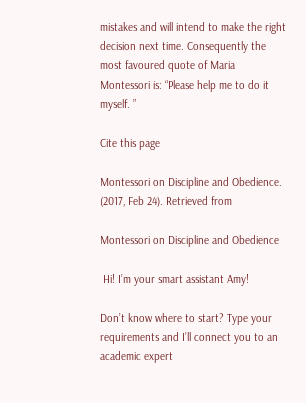mistakes and will intend to make the right decision next time. Consequently the most favoured quote of Maria Montessori is: “Please help me to do it myself. ”

Cite this page

Montessori on Discipline and Obedience. (2017, Feb 24). Retrieved from

Montessori on Discipline and Obedience

 Hi! I’m your smart assistant Amy!

Don’t know where to start? Type your requirements and I’ll connect you to an academic expert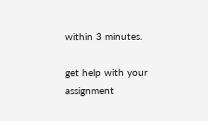within 3 minutes.

get help with your assignment